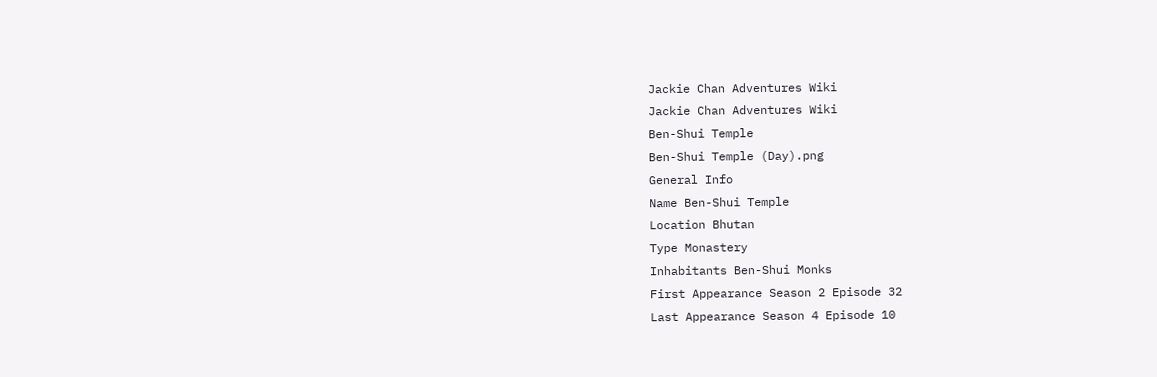Jackie Chan Adventures Wiki
Jackie Chan Adventures Wiki
Ben-Shui Temple
Ben-Shui Temple (Day).png
General Info
Name Ben-Shui Temple
Location Bhutan
Type Monastery
Inhabitants Ben-Shui Monks
First Appearance Season 2 Episode 32
Last Appearance Season 4 Episode 10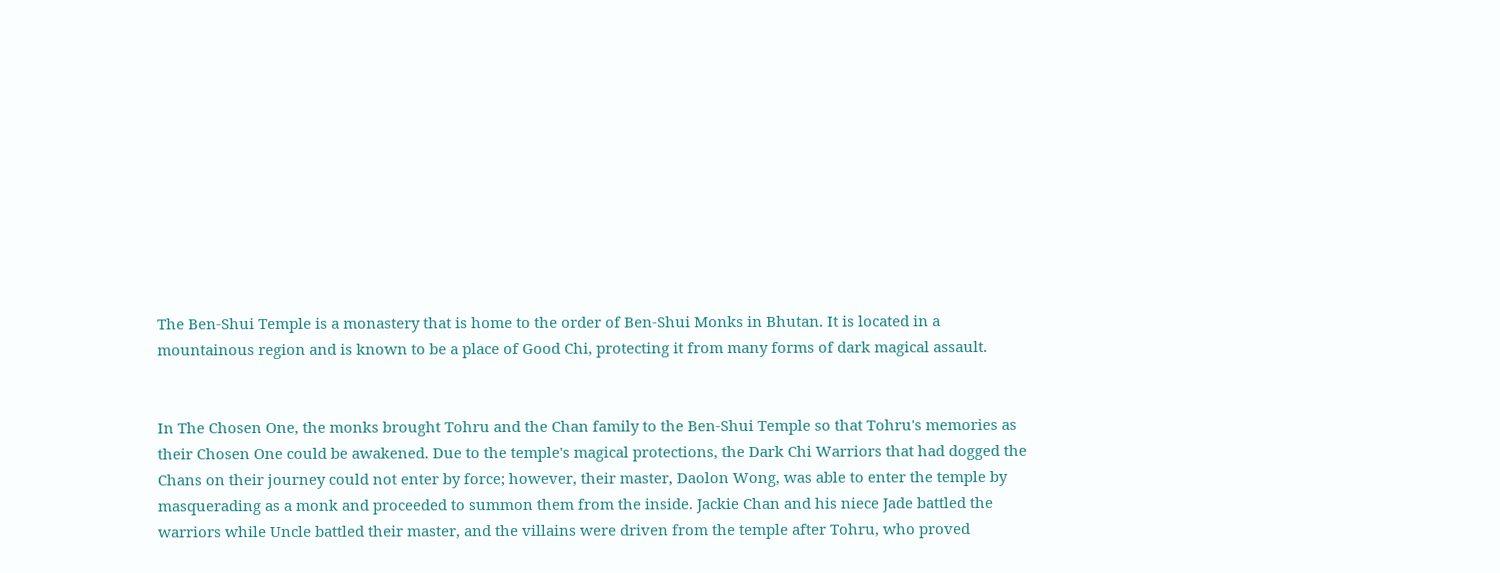The Ben-Shui Temple is a monastery that is home to the order of Ben-Shui Monks in Bhutan. It is located in a mountainous region and is known to be a place of Good Chi, protecting it from many forms of dark magical assault.


In The Chosen One, the monks brought Tohru and the Chan family to the Ben-Shui Temple so that Tohru's memories as their Chosen One could be awakened. Due to the temple's magical protections, the Dark Chi Warriors that had dogged the Chans on their journey could not enter by force; however, their master, Daolon Wong, was able to enter the temple by masquerading as a monk and proceeded to summon them from the inside. Jackie Chan and his niece Jade battled the warriors while Uncle battled their master, and the villains were driven from the temple after Tohru, who proved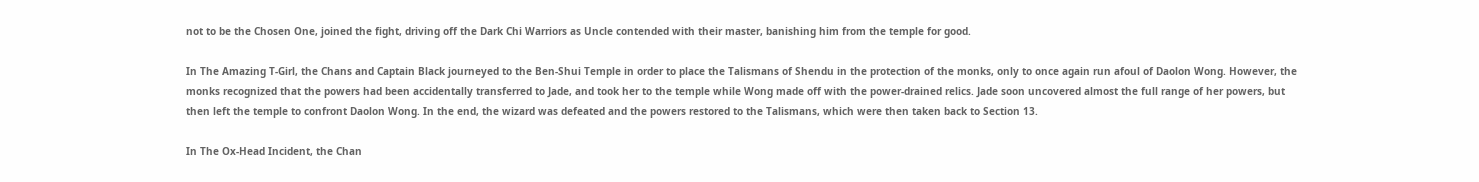not to be the Chosen One, joined the fight, driving off the Dark Chi Warriors as Uncle contended with their master, banishing him from the temple for good.

In The Amazing T-Girl, the Chans and Captain Black journeyed to the Ben-Shui Temple in order to place the Talismans of Shendu in the protection of the monks, only to once again run afoul of Daolon Wong. However, the monks recognized that the powers had been accidentally transferred to Jade, and took her to the temple while Wong made off with the power-drained relics. Jade soon uncovered almost the full range of her powers, but then left the temple to confront Daolon Wong. In the end, the wizard was defeated and the powers restored to the Talismans, which were then taken back to Section 13.

In The Ox-Head Incident, the Chan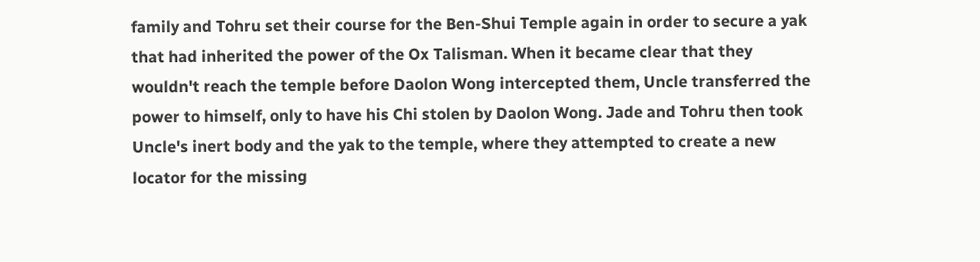family and Tohru set their course for the Ben-Shui Temple again in order to secure a yak that had inherited the power of the Ox Talisman. When it became clear that they wouldn't reach the temple before Daolon Wong intercepted them, Uncle transferred the power to himself, only to have his Chi stolen by Daolon Wong. Jade and Tohru then took Uncle's inert body and the yak to the temple, where they attempted to create a new locator for the missing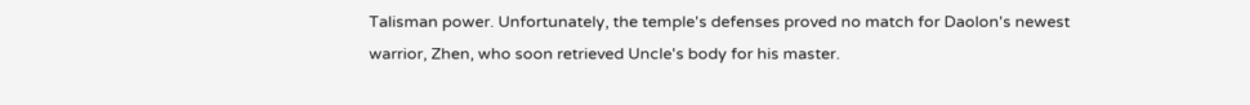Talisman power. Unfortunately, the temple's defenses proved no match for Daolon's newest warrior, Zhen, who soon retrieved Uncle's body for his master.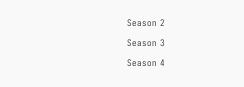Season 2

Season 3

Season 4